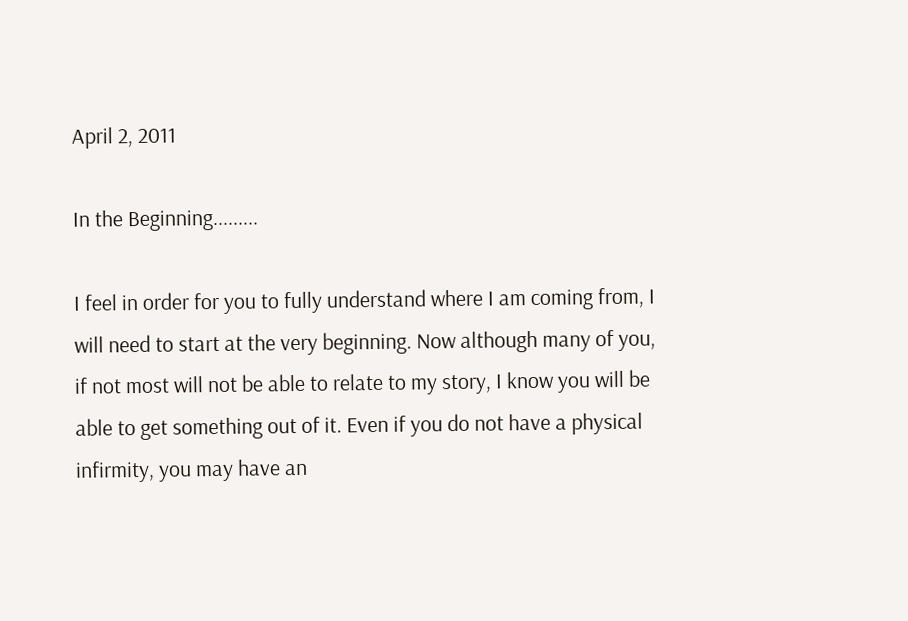April 2, 2011

In the Beginning.........

I feel in order for you to fully understand where I am coming from, I will need to start at the very beginning. Now although many of you, if not most will not be able to relate to my story, I know you will be able to get something out of it. Even if you do not have a physical infirmity, you may have an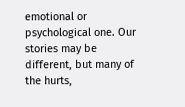emotional or psychological one. Our stories may be different, but many of the hurts,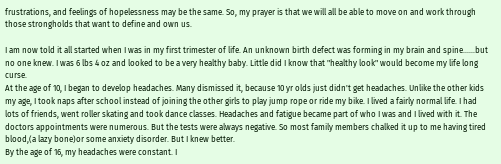frustrations, and feelings of hopelessness may be the same. So, my prayer is that we will all be able to move on and work through those strongholds that want to define and own us.

I am now told it all started when I was in my first trimester of life. An unknown birth defect was forming in my brain and spine......but no one knew. I was 6 lbs 4 oz and looked to be a very healthy baby. Little did I know that "healthy look" would become my life long curse.
At the age of 10, I began to develop headaches. Many dismissed it, because 10 yr olds just didn't get headaches. Unlike the other kids my age, I took naps after school instead of joining the other girls to play jump rope or ride my bike. I lived a fairly normal life. I had lots of friends, went roller skating and took dance classes. Headaches and fatigue became part of who I was and I lived with it. The doctors appointments were numerous. But the tests were always negative. So most family members chalked it up to me having tired blood,(a lazy bone)or some anxiety disorder. But I knew better.
By the age of 16, my headaches were constant. I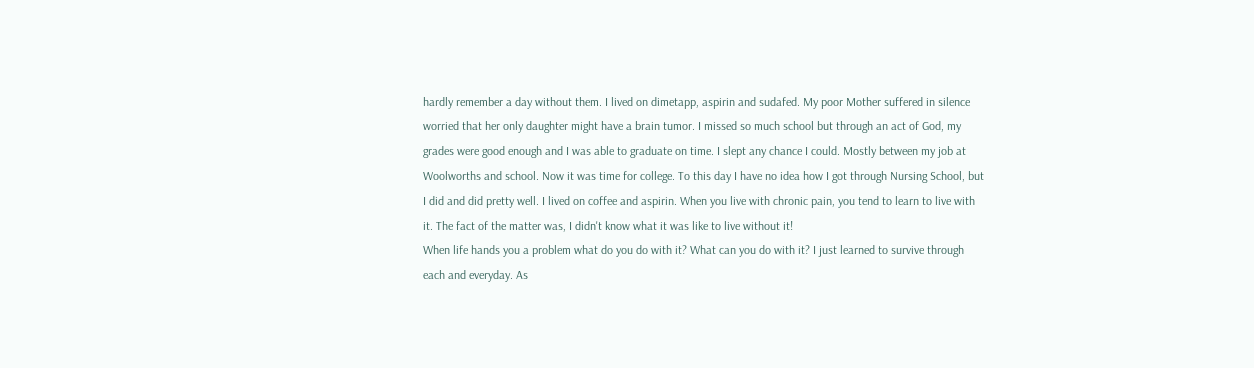hardly remember a day without them. I lived on dimetapp, aspirin and sudafed. My poor Mother suffered in silence worried that her only daughter might have a brain tumor. I missed so much school but through an act of God, my grades were good enough and I was able to graduate on time. I slept any chance I could. Mostly between my job at Woolworths and school. Now it was time for college. To this day I have no idea how I got through Nursing School, but I did and did pretty well. I lived on coffee and aspirin. When you live with chronic pain, you tend to learn to live with it. The fact of the matter was, I didn't know what it was like to live without it!
When life hands you a problem what do you do with it? What can you do with it? I just learned to survive through each and everyday. As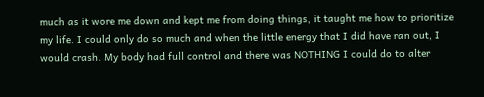much as it wore me down and kept me from doing things, it taught me how to prioritize my life. I could only do so much and when the little energy that I did have ran out, I would crash. My body had full control and there was NOTHING I could do to alter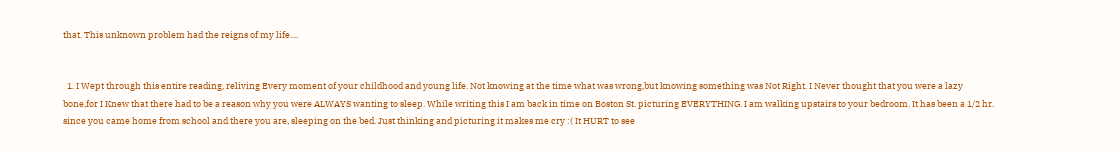that. This unknown problem had the reigns of my life....


  1. I Wept through this entire reading, reliving Every moment of your childhood and young life. Not knowing at the time what was wrong,but knowing something was Not Right. I Never thought that you were a lazy bone,for I Knew that there had to be a reason why you were ALWAYS wanting to sleep. While writing this I am back in time on Boston St. picturing EVERYTHING. I am walking upstairs to your bedroom. It has been a 1/2 hr. since you came home from school and there you are, sleeping on the bed. Just thinking and picturing it makes me cry :( It HURT to see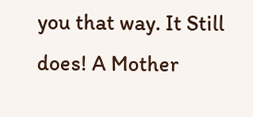you that way. It Still does! A Mother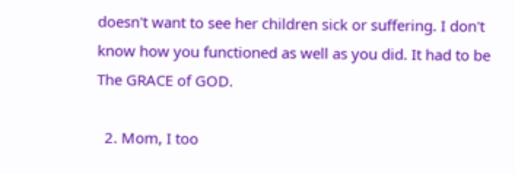doesn't want to see her children sick or suffering. I don't know how you functioned as well as you did. It had to be The GRACE of GOD.

  2. Mom, I too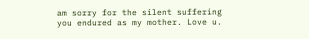am sorry for the silent suffering you endured as my mother. Love u.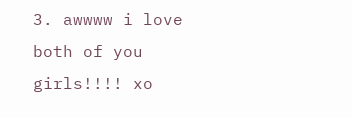3. awwww i love both of you girls!!!! xo